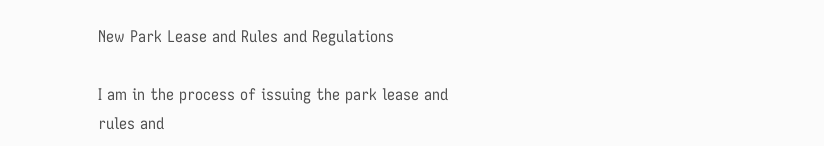New Park Lease and Rules and Regulations

I am in the process of issuing the park lease and rules and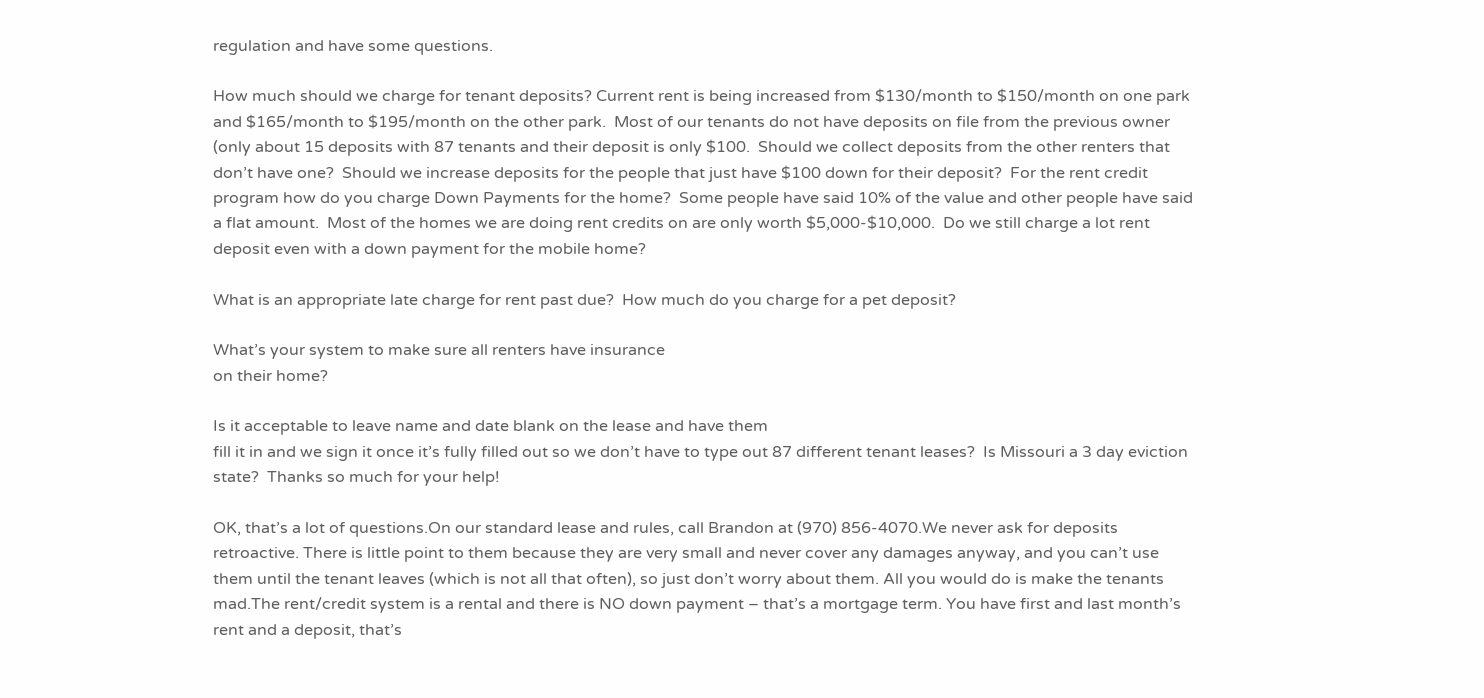regulation and have some questions.

How much should we charge for tenant deposits? Current rent is being increased from $130/month to $150/month on one park and $165/month to $195/month on the other park.  Most of our tenants do not have deposits on file from the previous owner (only about 15 deposits with 87 tenants and their deposit is only $100.  Should we collect deposits from the other renters that don’t have one?  Should we increase deposits for the people that just have $100 down for their deposit?  For the rent credit program how do you charge Down Payments for the home?  Some people have said 10% of the value and other people have said a flat amount.  Most of the homes we are doing rent credits on are only worth $5,000-$10,000.  Do we still charge a lot rent deposit even with a down payment for the mobile home?

What is an appropriate late charge for rent past due?  How much do you charge for a pet deposit?

What’s your system to make sure all renters have insurance
on their home?

Is it acceptable to leave name and date blank on the lease and have them
fill it in and we sign it once it’s fully filled out so we don’t have to type out 87 different tenant leases?  Is Missouri a 3 day eviction state?  Thanks so much for your help!

OK, that’s a lot of questions.On our standard lease and rules, call Brandon at (970) 856-4070.We never ask for deposits retroactive. There is little point to them because they are very small and never cover any damages anyway, and you can’t use them until the tenant leaves (which is not all that often), so just don’t worry about them. All you would do is make the tenants mad.The rent/credit system is a rental and there is NO down payment – that’s a mortgage term. You have first and last month’s rent and a deposit, that’s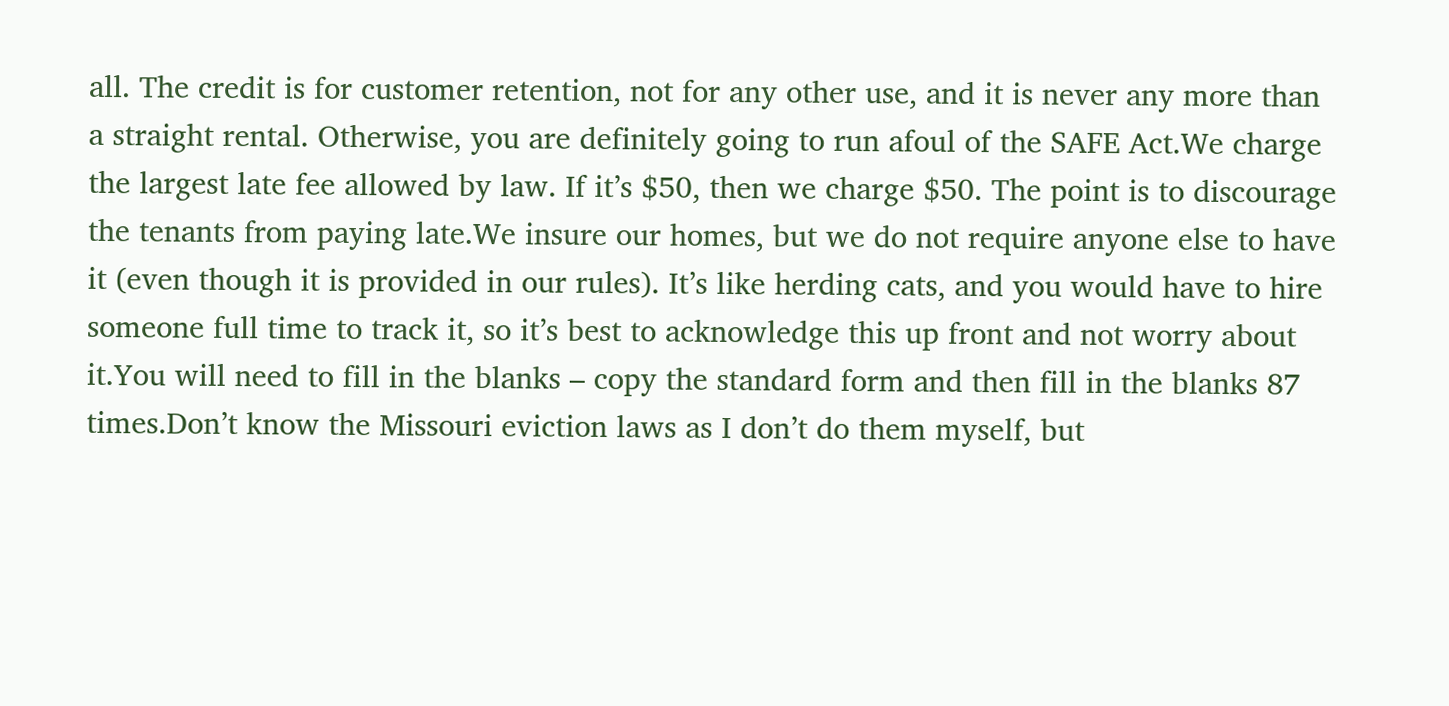all. The credit is for customer retention, not for any other use, and it is never any more than a straight rental. Otherwise, you are definitely going to run afoul of the SAFE Act.We charge the largest late fee allowed by law. If it’s $50, then we charge $50. The point is to discourage the tenants from paying late.We insure our homes, but we do not require anyone else to have it (even though it is provided in our rules). It’s like herding cats, and you would have to hire someone full time to track it, so it’s best to acknowledge this up front and not worry about it.You will need to fill in the blanks – copy the standard form and then fill in the blanks 87 times.Don’t know the Missouri eviction laws as I don’t do them myself, but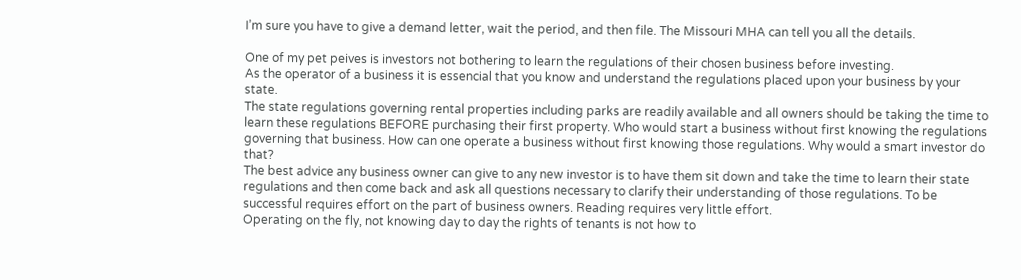I’m sure you have to give a demand letter, wait the period, and then file. The Missouri MHA can tell you all the details.

One of my pet peives is investors not bothering to learn the regulations of their chosen business before investing.
As the operator of a business it is essencial that you know and understand the regulations placed upon your business by your state.
The state regulations governing rental properties including parks are readily available and all owners should be taking the time to learn these regulations BEFORE purchasing their first property. Who would start a business without first knowing the regulations governing that business. How can one operate a business without first knowing those regulations. Why would a smart investor do that?
The best advice any business owner can give to any new investor is to have them sit down and take the time to learn their state regulations and then come back and ask all questions necessary to clarify their understanding of those regulations. To be successful requires effort on the part of business owners. Reading requires very little effort.
Operating on the fly, not knowing day to day the rights of tenants is not how to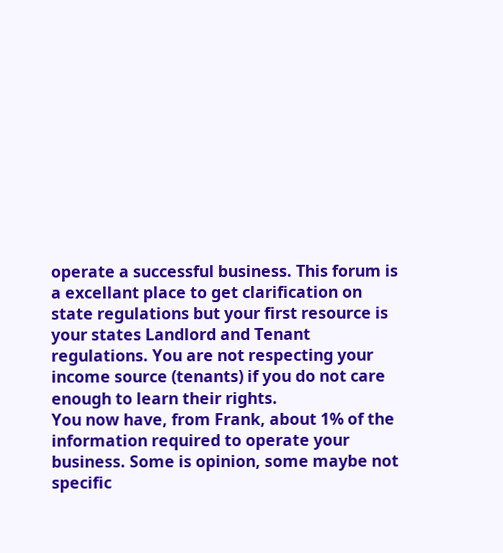operate a successful business. This forum is a excellant place to get clarification on state regulations but your first resource is your states Landlord and Tenant regulations. You are not respecting your income source (tenants) if you do not care enough to learn their rights.
You now have, from Frank, about 1% of the information required to operate your business. Some is opinion, some maybe not specific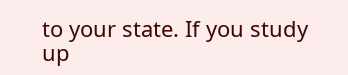to your state. If you study up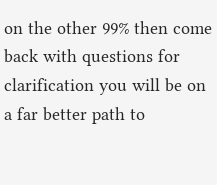on the other 99% then come back with questions for clarification you will be on a far better path to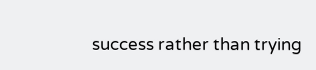success rather than trying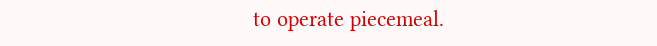to operate piecemeal.